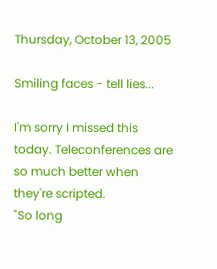Thursday, October 13, 2005

Smiling faces - tell lies...

I'm sorry I missed this today. Teleconferences are so much better when they're scripted.
"So long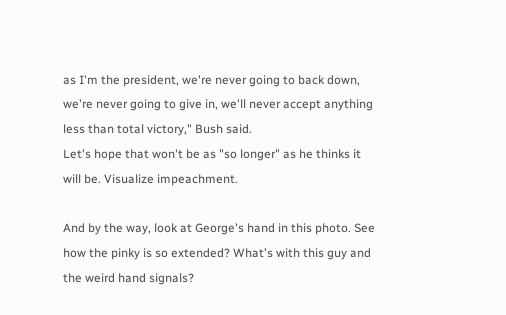as I'm the president, we're never going to back down, we're never going to give in, we'll never accept anything less than total victory," Bush said.
Let's hope that won't be as "so longer" as he thinks it will be. Visualize impeachment.

And by the way, look at George's hand in this photo. See how the pinky is so extended? What's with this guy and the weird hand signals?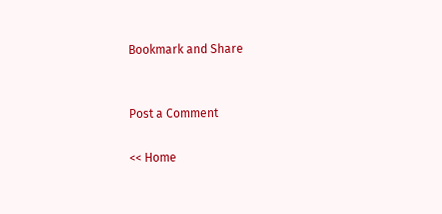Bookmark and Share


Post a Comment

<< Home